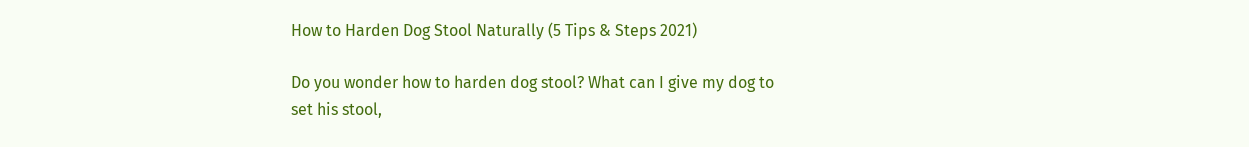How to Harden Dog Stool Naturally (5 Tips & Steps 2021)

Do you wonder how to harden dog stool? What can I give my dog to set his stool,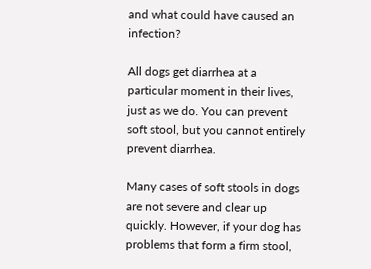and what could have caused an infection?

All dogs get diarrhea at a particular moment in their lives, just as we do. You can prevent soft stool, but you cannot entirely prevent diarrhea.

Many cases of soft stools in dogs are not severe and clear up quickly. However, if your dog has problems that form a firm stool,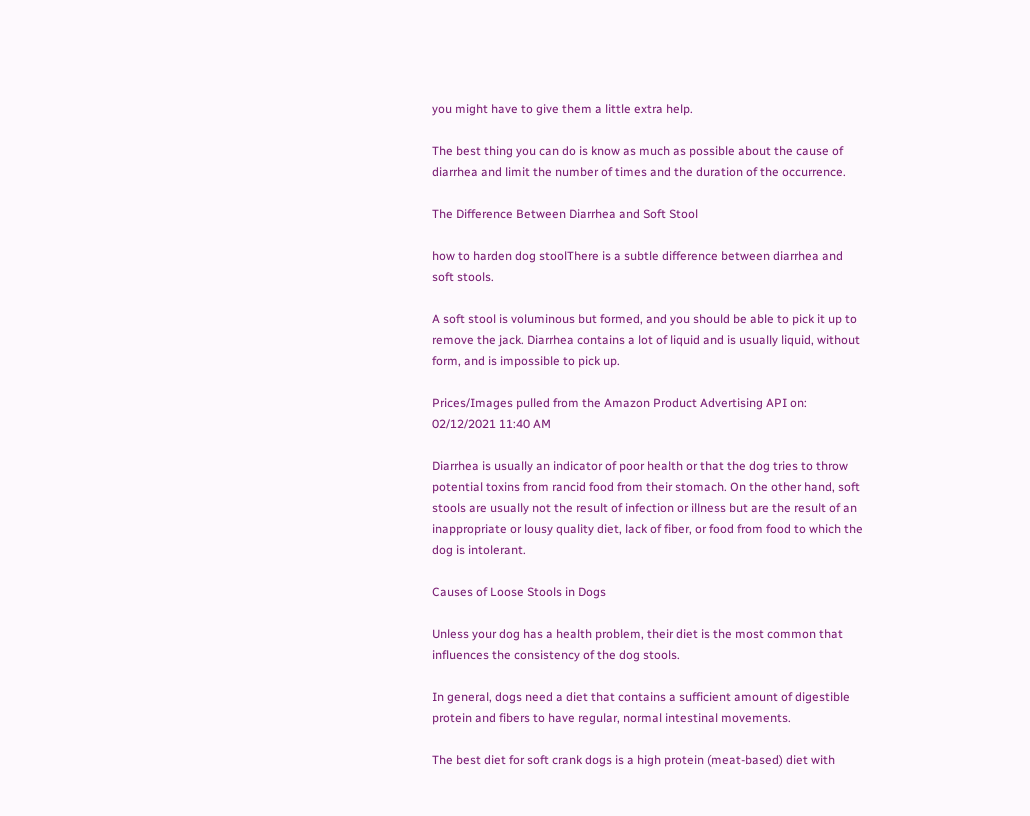you might have to give them a little extra help.

The best thing you can do is know as much as possible about the cause of diarrhea and limit the number of times and the duration of the occurrence.

The Difference Between Diarrhea and Soft Stool

how to harden dog stoolThere is a subtle difference between diarrhea and soft stools.

A soft stool is voluminous but formed, and you should be able to pick it up to remove the jack. Diarrhea contains a lot of liquid and is usually liquid, without form, and is impossible to pick up.

Prices/Images pulled from the Amazon Product Advertising API on: 02/12/2021 11:40 AM

Diarrhea is usually an indicator of poor health or that the dog tries to throw potential toxins from rancid food from their stomach. On the other hand, soft stools are usually not the result of infection or illness but are the result of an inappropriate or lousy quality diet, lack of fiber, or food from food to which the dog is intolerant.

Causes of Loose Stools in Dogs

Unless your dog has a health problem, their diet is the most common that influences the consistency of the dog stools.

In general, dogs need a diet that contains a sufficient amount of digestible protein and fibers to have regular, normal intestinal movements.

The best diet for soft crank dogs is a high protein (meat-based) diet with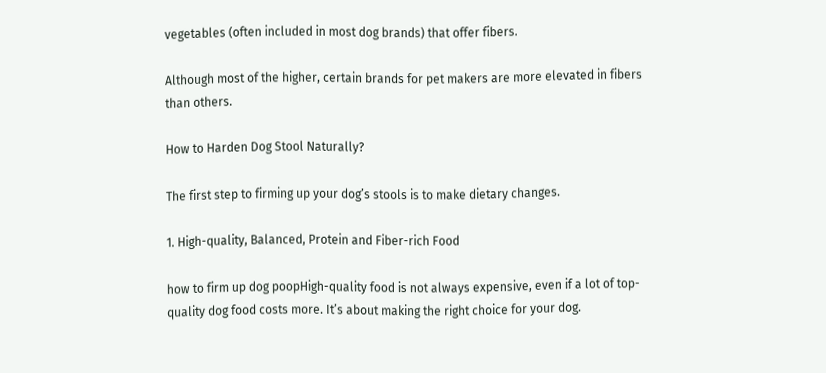vegetables (often included in most dog brands) that offer fibers.

Although most of the higher, certain brands for pet makers are more elevated in fibers than others.

How to Harden Dog Stool Naturally?

The first step to firming up your dog’s stools is to make dietary changes.

1. High-quality, Balanced, Protein and Fiber-rich Food

how to firm up dog poopHigh-quality food is not always expensive, even if a lot of top-quality dog food costs more. It’s about making the right choice for your dog.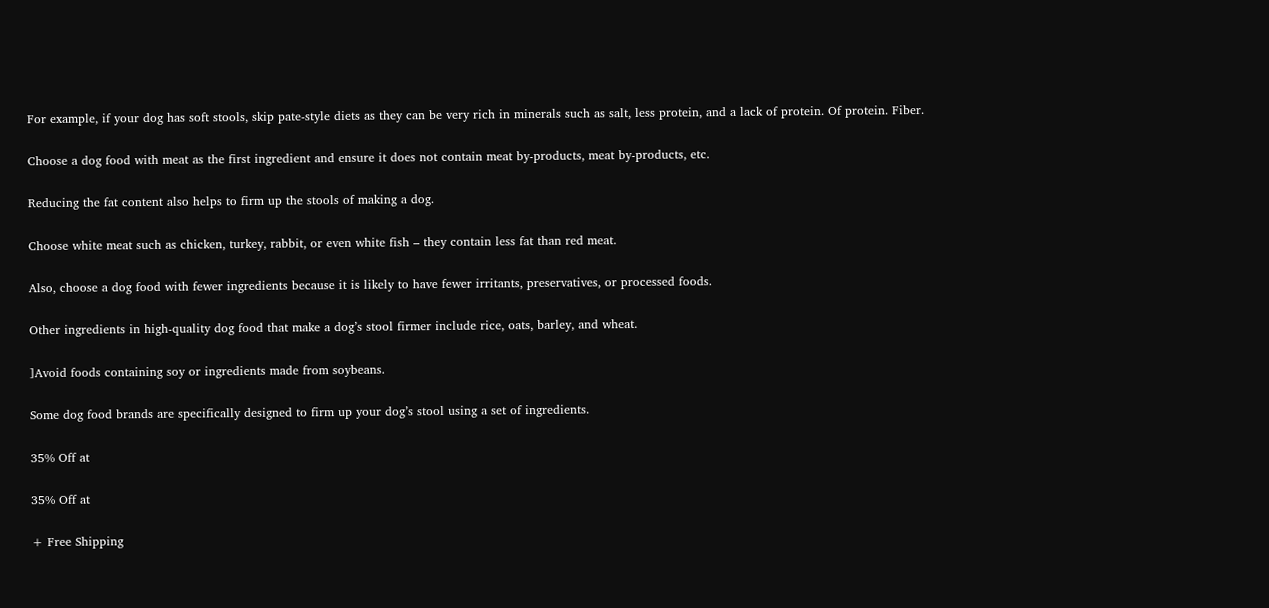For example, if your dog has soft stools, skip pate-style diets as they can be very rich in minerals such as salt, less protein, and a lack of protein. Of protein. Fiber.

Choose a dog food with meat as the first ingredient and ensure it does not contain meat by-products, meat by-products, etc.

Reducing the fat content also helps to firm up the stools of making a dog.

Choose white meat such as chicken, turkey, rabbit, or even white fish – they contain less fat than red meat.

Also, choose a dog food with fewer ingredients because it is likely to have fewer irritants, preservatives, or processed foods.

Other ingredients in high-quality dog food that make a dog’s stool firmer include rice, oats, barley, and wheat.

]Avoid foods containing soy or ingredients made from soybeans.

Some dog food brands are specifically designed to firm up your dog’s stool using a set of ingredients.

35% Off at

35% Off at

+ Free Shipping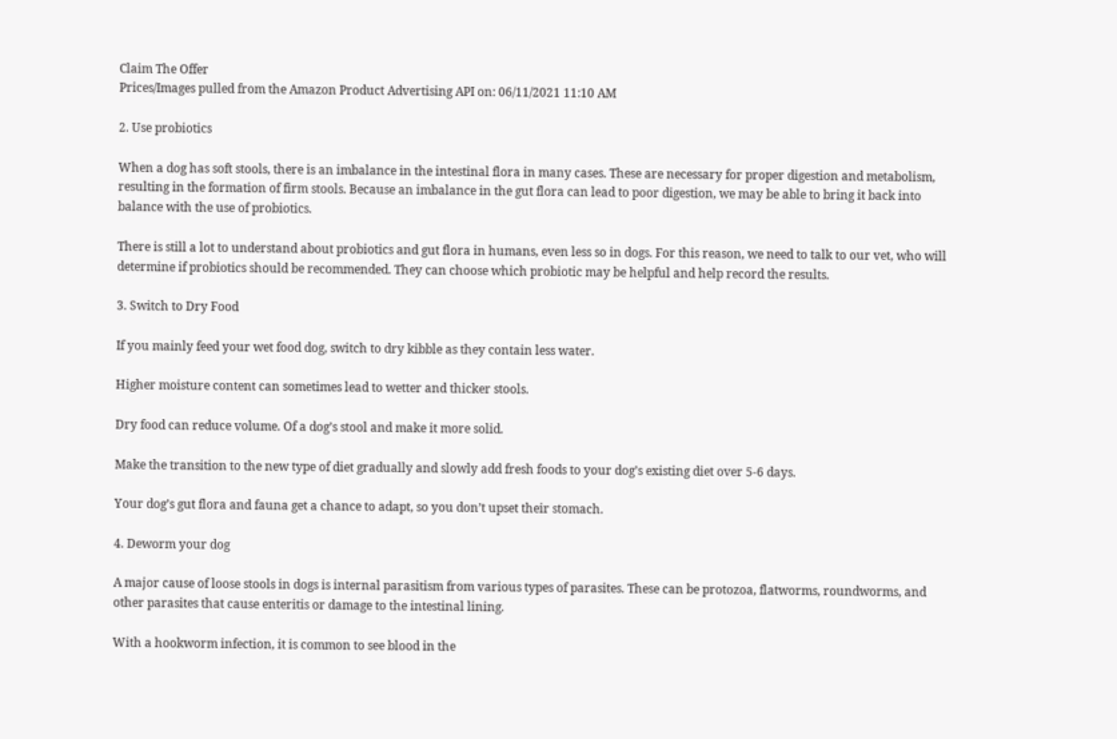Claim The Offer
Prices/Images pulled from the Amazon Product Advertising API on: 06/11/2021 11:10 AM

2. Use probiotics

When a dog has soft stools, there is an imbalance in the intestinal flora in many cases. These are necessary for proper digestion and metabolism, resulting in the formation of firm stools. Because an imbalance in the gut flora can lead to poor digestion, we may be able to bring it back into balance with the use of probiotics.

There is still a lot to understand about probiotics and gut flora in humans, even less so in dogs. For this reason, we need to talk to our vet, who will determine if probiotics should be recommended. They can choose which probiotic may be helpful and help record the results.

3. Switch to Dry Food

If you mainly feed your wet food dog, switch to dry kibble as they contain less water.

Higher moisture content can sometimes lead to wetter and thicker stools.

Dry food can reduce volume. Of a dog’s stool and make it more solid.

Make the transition to the new type of diet gradually and slowly add fresh foods to your dog’s existing diet over 5-6 days.

Your dog’s gut flora and fauna get a chance to adapt, so you don’t upset their stomach.

4. Deworm your dog

A major cause of loose stools in dogs is internal parasitism from various types of parasites. These can be protozoa, flatworms, roundworms, and other parasites that cause enteritis or damage to the intestinal lining.

With a hookworm infection, it is common to see blood in the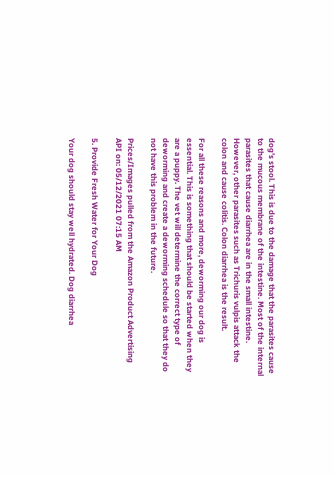dog’s stool. This is due to the damage that the parasites cause to the mucous membrane of the intestine. Most of the internal parasites that cause diarrhea are in the small intestine. However, other parasites such as Trichuris vulpis attack the colon and cause colitis. Colon diarrhea is the result.

For all these reasons and more, deworming our dog is essential. This is something that should be started when they are a puppy. The vet will determine the correct type of deworming and create a deworming schedule so that they do not have this problem in the future.

Prices/Images pulled from the Amazon Product Advertising API on: 05/12/2021 07:15 AM

5. Provide Fresh Water for Your Dog

Your dog should stay well hydrated. Dog diarrhea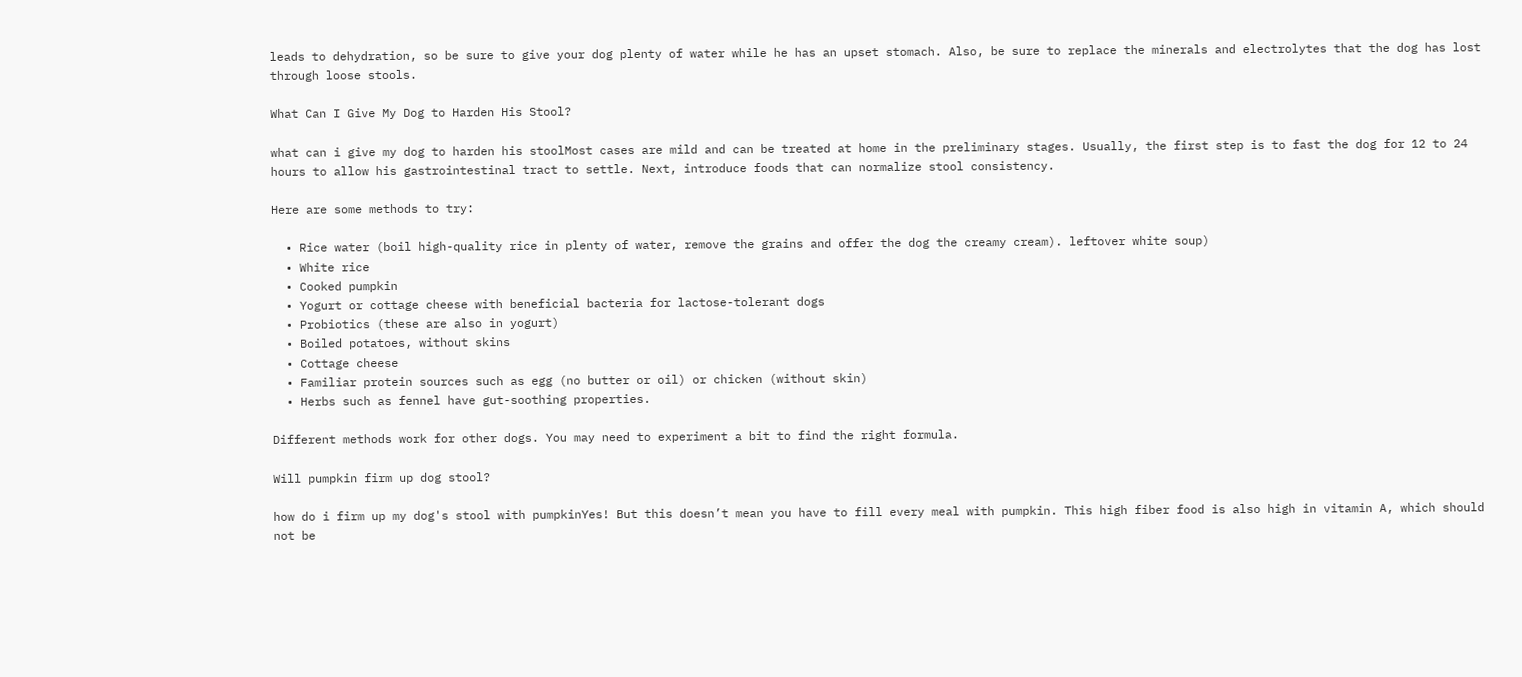leads to dehydration, so be sure to give your dog plenty of water while he has an upset stomach. Also, be sure to replace the minerals and electrolytes that the dog has lost through loose stools.

What Can I Give My Dog to Harden His Stool?

what can i give my dog to harden his stoolMost cases are mild and can be treated at home in the preliminary stages. Usually, the first step is to fast the dog for 12 to 24 hours to allow his gastrointestinal tract to settle. Next, introduce foods that can normalize stool consistency.

Here are some methods to try:

  • Rice water (boil high-quality rice in plenty of water, remove the grains and offer the dog the creamy cream). leftover white soup)
  • White rice
  • Cooked pumpkin
  • Yogurt or cottage cheese with beneficial bacteria for lactose-tolerant dogs
  • Probiotics (these are also in yogurt)
  • Boiled potatoes, without skins
  • Cottage cheese
  • Familiar protein sources such as egg (no butter or oil) or chicken (without skin)
  • Herbs such as fennel have gut-soothing properties.

Different methods work for other dogs. You may need to experiment a bit to find the right formula.

Will pumpkin firm up dog stool?

how do i firm up my dog's stool with pumpkinYes! But this doesn’t mean you have to fill every meal with pumpkin. This high fiber food is also high in vitamin A, which should not be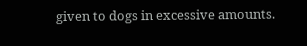given to dogs in excessive amounts.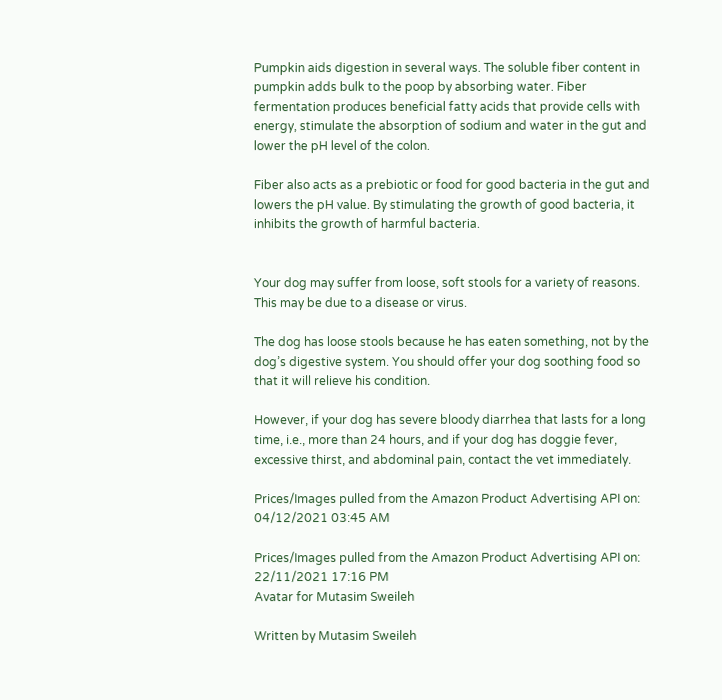Pumpkin aids digestion in several ways. The soluble fiber content in pumpkin adds bulk to the poop by absorbing water. Fiber fermentation produces beneficial fatty acids that provide cells with energy, stimulate the absorption of sodium and water in the gut and lower the pH level of the colon.

Fiber also acts as a prebiotic or food for good bacteria in the gut and lowers the pH value. By stimulating the growth of good bacteria, it inhibits the growth of harmful bacteria.


Your dog may suffer from loose, soft stools for a variety of reasons. This may be due to a disease or virus.

The dog has loose stools because he has eaten something, not by the dog’s digestive system. You should offer your dog soothing food so that it will relieve his condition.

However, if your dog has severe bloody diarrhea that lasts for a long time, i.e., more than 24 hours, and if your dog has doggie fever, excessive thirst, and abdominal pain, contact the vet immediately.

Prices/Images pulled from the Amazon Product Advertising API on: 04/12/2021 03:45 AM

Prices/Images pulled from the Amazon Product Advertising API on: 22/11/2021 17:16 PM
Avatar for Mutasim Sweileh

Written by Mutasim Sweileh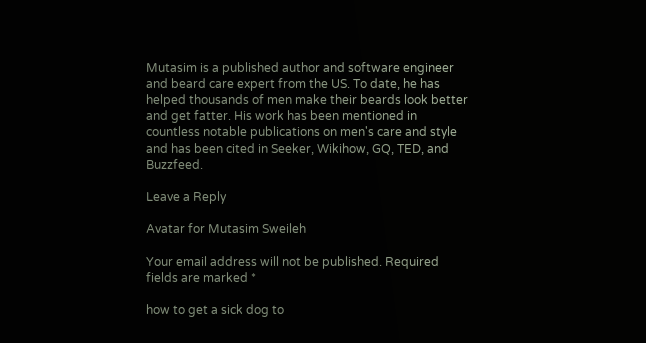Mutasim is a published author and software engineer and beard care expert from the US. To date, he has helped thousands of men make their beards look better and get fatter. His work has been mentioned in countless notable publications on men's care and style and has been cited in Seeker, Wikihow, GQ, TED, and Buzzfeed.

Leave a Reply

Avatar for Mutasim Sweileh

Your email address will not be published. Required fields are marked *

how to get a sick dog to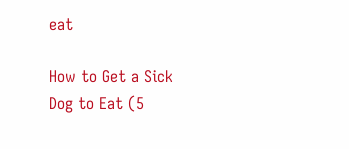eat

How to Get a Sick Dog to Eat (5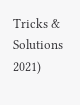Tricks & Solutions 2021)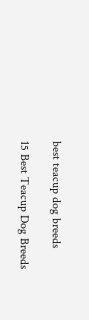best teacup dog breeds

15 Best Teacup Dog Breeds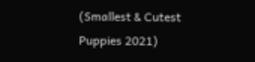(Smallest & Cutest Puppies 2021)